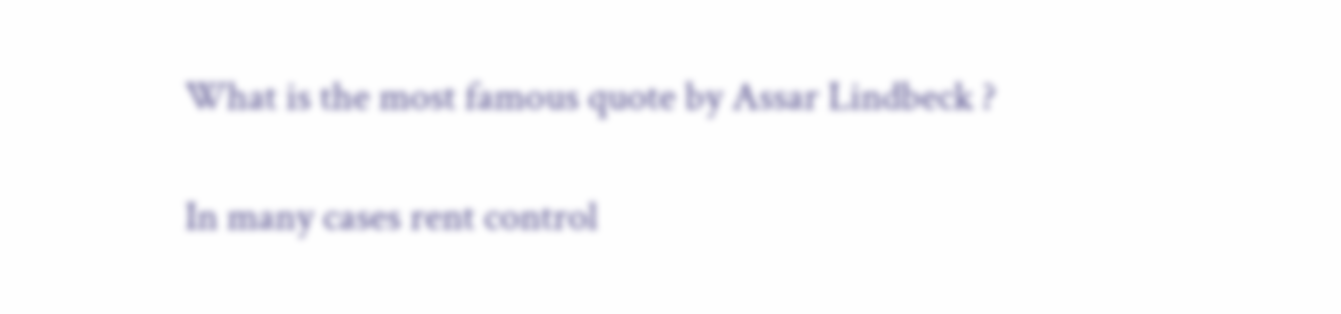What is the most famous quote by Assar Lindbeck ?

In many cases rent control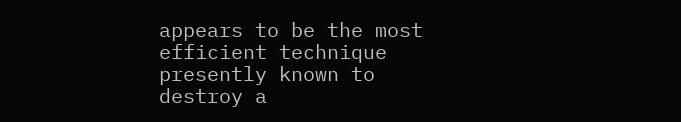appears to be the most efficient technique presently known to destroy a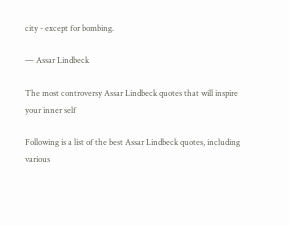city - except for bombing.

— Assar Lindbeck

The most controversy Assar Lindbeck quotes that will inspire your inner self

Following is a list of the best Assar Lindbeck quotes, including various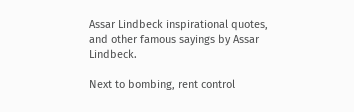Assar Lindbeck inspirational quotes, and other famous sayings by Assar Lindbeck.

Next to bombing, rent control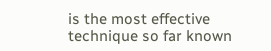is the most effective technique so far known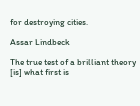for destroying cities.

Assar Lindbeck

The true test of a brilliant theory [is] what first is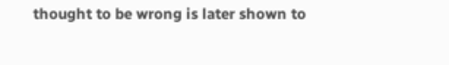thought to be wrong is later shown to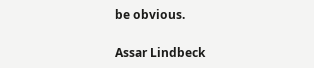be obvious.

Assar Lindbeck